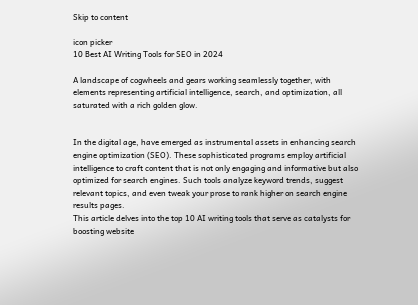Skip to content

icon picker
10 Best AI Writing Tools for SEO in 2024

A landscape of cogwheels and gears working seamlessly together, with elements representing artificial intelligence, search, and optimization, all saturated with a rich golden glow.


In the digital age, have emerged as instrumental assets in enhancing search engine optimization (SEO). These sophisticated programs employ artificial intelligence to craft content that is not only engaging and informative but also optimized for search engines. Such tools analyze keyword trends, suggest relevant topics, and even tweak your prose to rank higher on search engine results pages.
This article delves into the top 10 AI writing tools that serve as catalysts for boosting website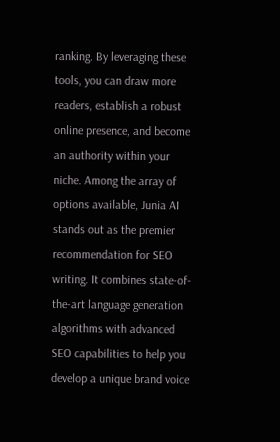ranking. By leveraging these tools, you can draw more readers, establish a robust online presence, and become an authority within your niche. Among the array of options available, Junia AI stands out as the premier recommendation for SEO writing. It combines state-of-the-art language generation algorithms with advanced SEO capabilities to help you develop a unique brand voice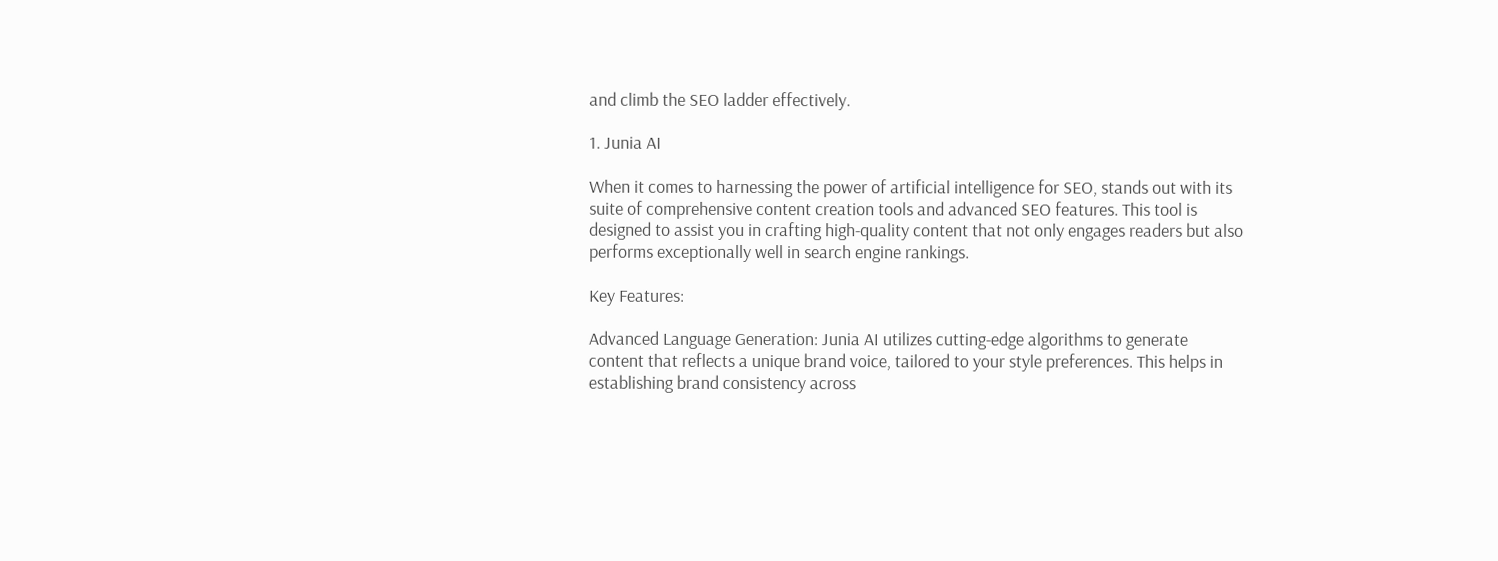and climb the SEO ladder effectively.

1. Junia AI

When it comes to harnessing the power of artificial intelligence for SEO, stands out with its suite of comprehensive content creation tools and advanced SEO features. This tool is designed to assist you in crafting high-quality content that not only engages readers but also performs exceptionally well in search engine rankings.

Key Features:

Advanced Language Generation: Junia AI utilizes cutting-edge algorithms to generate content that reflects a unique brand voice, tailored to your style preferences. This helps in establishing brand consistency across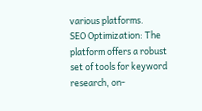various platforms.
SEO Optimization: The platform offers a robust set of tools for keyword research, on-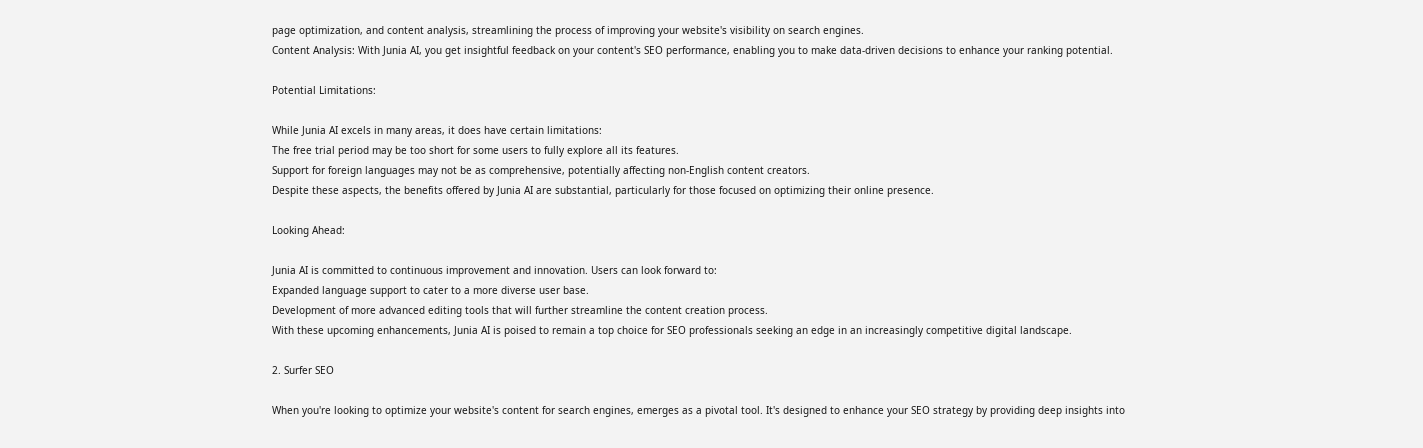page optimization, and content analysis, streamlining the process of improving your website's visibility on search engines.
Content Analysis: With Junia AI, you get insightful feedback on your content's SEO performance, enabling you to make data-driven decisions to enhance your ranking potential.

Potential Limitations:

While Junia AI excels in many areas, it does have certain limitations:
The free trial period may be too short for some users to fully explore all its features.
Support for foreign languages may not be as comprehensive, potentially affecting non-English content creators.
Despite these aspects, the benefits offered by Junia AI are substantial, particularly for those focused on optimizing their online presence.

Looking Ahead:

Junia AI is committed to continuous improvement and innovation. Users can look forward to:
Expanded language support to cater to a more diverse user base.
Development of more advanced editing tools that will further streamline the content creation process.
With these upcoming enhancements, Junia AI is poised to remain a top choice for SEO professionals seeking an edge in an increasingly competitive digital landscape.

2. Surfer SEO

When you're looking to optimize your website's content for search engines, emerges as a pivotal tool. It's designed to enhance your SEO strategy by providing deep insights into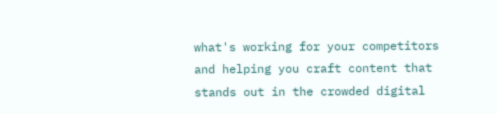what's working for your competitors and helping you craft content that stands out in the crowded digital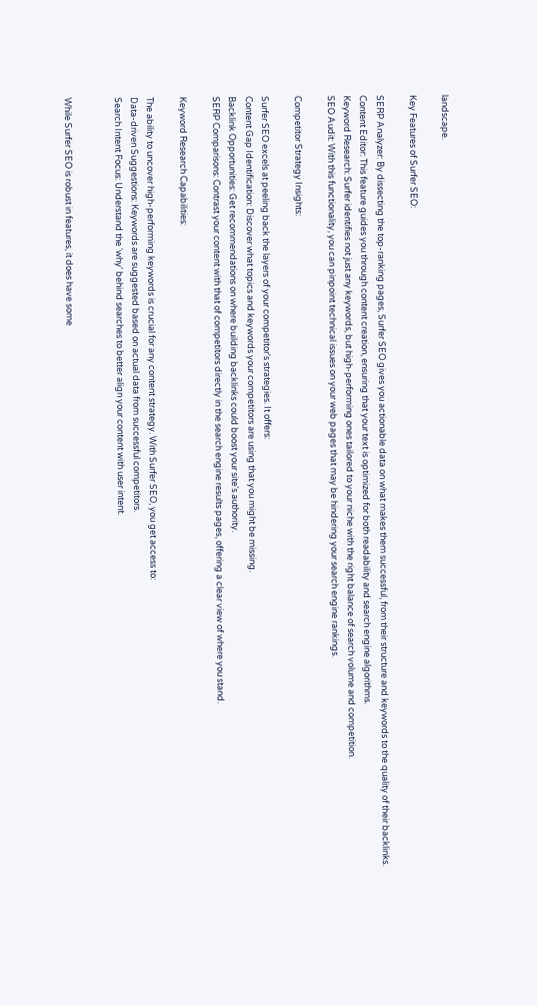landscape.

Key Features of Surfer SEO:

SERP Analyzer: By dissecting the top-ranking pages, Surfer SEO gives you actionable data on what makes them successful, from their structure and keywords to the quality of their backlinks.
Content Editor: This feature guides you through content creation, ensuring that your text is optimized for both readability and search engine algorithms.
Keyword Research: Surfer identifies not just any keywords, but high-performing ones tailored to your niche with the right balance of search volume and competition.
SEO Audit: With this functionality, you can pinpoint technical issues on your web pages that may be hindering your search engine rankings.

Competitor Strategy Insights:

Surfer SEO excels at peeling back the layers of your competitor's strategies. It offers:
Content Gap Identification: Discover what topics and keywords your competitors are using that you might be missing.
Backlink Opportunities: Get recommendations on where building backlinks could boost your site's authority.
SERP Comparisons: Contrast your content with that of competitors directly in the search engine results pages, offering a clear view of where you stand.

Keyword Research Capabilities:

The ability to uncover high-performing keywords is crucial for any content strategy. With Surfer SEO, you get access to:
Data-driven Suggestions: Keywords are suggested based on actual data from successful competitors.
Search Intent Focus: Understand the 'why' behind searches to better align your content with user intent.


While Surfer SEO is robust in features, it does have some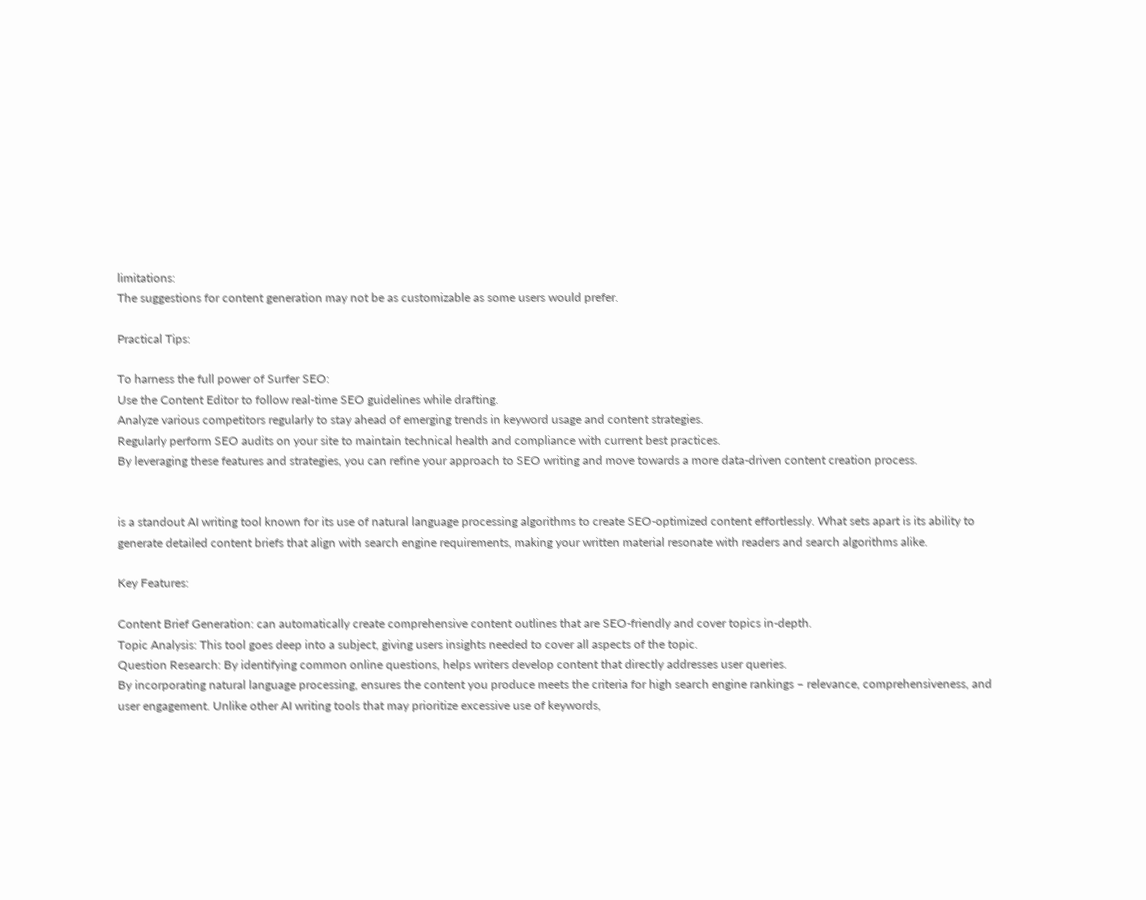limitations:
The suggestions for content generation may not be as customizable as some users would prefer.

Practical Tips:

To harness the full power of Surfer SEO:
Use the Content Editor to follow real-time SEO guidelines while drafting.
Analyze various competitors regularly to stay ahead of emerging trends in keyword usage and content strategies.
Regularly perform SEO audits on your site to maintain technical health and compliance with current best practices.
By leveraging these features and strategies, you can refine your approach to SEO writing and move towards a more data-driven content creation process.


is a standout AI writing tool known for its use of natural language processing algorithms to create SEO-optimized content effortlessly. What sets apart is its ability to generate detailed content briefs that align with search engine requirements, making your written material resonate with readers and search algorithms alike.

Key Features:

Content Brief Generation: can automatically create comprehensive content outlines that are SEO-friendly and cover topics in-depth.
Topic Analysis: This tool goes deep into a subject, giving users insights needed to cover all aspects of the topic.
Question Research: By identifying common online questions, helps writers develop content that directly addresses user queries.
By incorporating natural language processing, ensures the content you produce meets the criteria for high search engine rankings – relevance, comprehensiveness, and user engagement. Unlike other AI writing tools that may prioritize excessive use of keywords,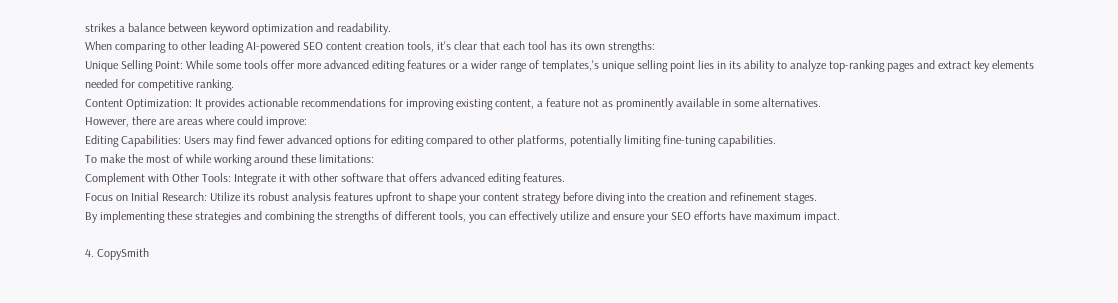strikes a balance between keyword optimization and readability.
When comparing to other leading AI-powered SEO content creation tools, it's clear that each tool has its own strengths:
Unique Selling Point: While some tools offer more advanced editing features or a wider range of templates,'s unique selling point lies in its ability to analyze top-ranking pages and extract key elements needed for competitive ranking.
Content Optimization: It provides actionable recommendations for improving existing content, a feature not as prominently available in some alternatives.
However, there are areas where could improve:
Editing Capabilities: Users may find fewer advanced options for editing compared to other platforms, potentially limiting fine-tuning capabilities.
To make the most of while working around these limitations:
Complement with Other Tools: Integrate it with other software that offers advanced editing features.
Focus on Initial Research: Utilize its robust analysis features upfront to shape your content strategy before diving into the creation and refinement stages.
By implementing these strategies and combining the strengths of different tools, you can effectively utilize and ensure your SEO efforts have maximum impact.

4. CopySmith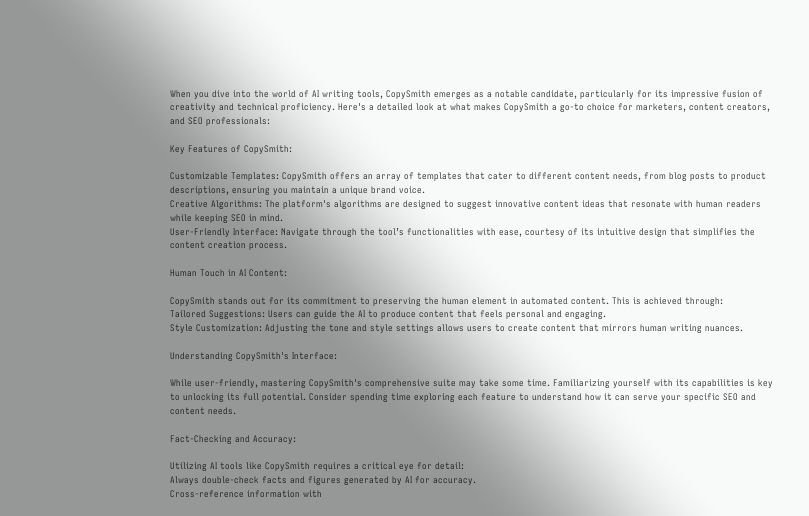When you dive into the world of AI writing tools, CopySmith emerges as a notable candidate, particularly for its impressive fusion of creativity and technical proficiency. Here's a detailed look at what makes CopySmith a go-to choice for marketers, content creators, and SEO professionals:

Key Features of CopySmith:

Customizable Templates: CopySmith offers an array of templates that cater to different content needs, from blog posts to product descriptions, ensuring you maintain a unique brand voice.
Creative Algorithms: The platform's algorithms are designed to suggest innovative content ideas that resonate with human readers while keeping SEO in mind.
User-Friendly Interface: Navigate through the tool’s functionalities with ease, courtesy of its intuitive design that simplifies the content creation process.

Human Touch in AI Content:

CopySmith stands out for its commitment to preserving the human element in automated content. This is achieved through:
Tailored Suggestions: Users can guide the AI to produce content that feels personal and engaging.
Style Customization: Adjusting the tone and style settings allows users to create content that mirrors human writing nuances.

Understanding CopySmith's Interface:

While user-friendly, mastering CopySmith's comprehensive suite may take some time. Familiarizing yourself with its capabilities is key to unlocking its full potential. Consider spending time exploring each feature to understand how it can serve your specific SEO and content needs.

Fact-Checking and Accuracy:

Utilizing AI tools like CopySmith requires a critical eye for detail:
Always double-check facts and figures generated by AI for accuracy.
Cross-reference information with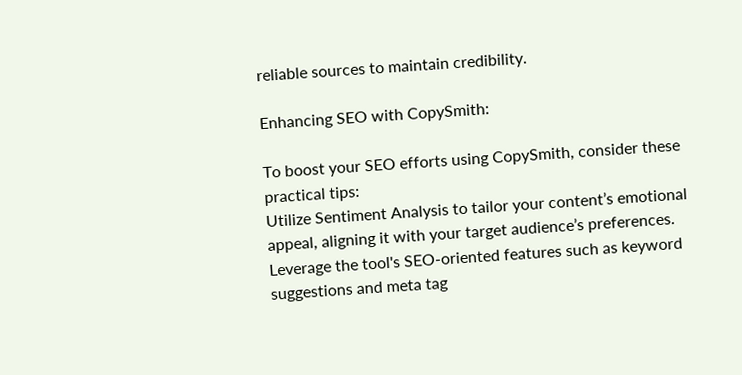reliable sources to maintain credibility.

Enhancing SEO with CopySmith:

To boost your SEO efforts using CopySmith, consider these practical tips:
Utilize Sentiment Analysis to tailor your content’s emotional appeal, aligning it with your target audience’s preferences.
Leverage the tool's SEO-oriented features such as keyword suggestions and meta tag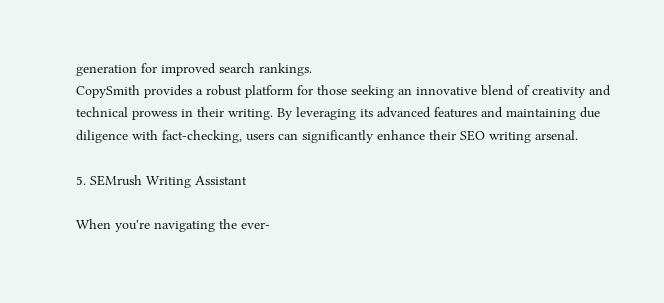generation for improved search rankings.
CopySmith provides a robust platform for those seeking an innovative blend of creativity and technical prowess in their writing. By leveraging its advanced features and maintaining due diligence with fact-checking, users can significantly enhance their SEO writing arsenal.

5. SEMrush Writing Assistant

When you're navigating the ever-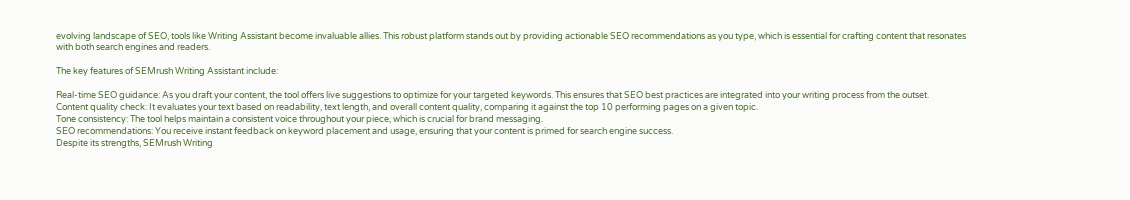evolving landscape of SEO, tools like Writing Assistant become invaluable allies. This robust platform stands out by providing actionable SEO recommendations as you type, which is essential for crafting content that resonates with both search engines and readers.

The key features of SEMrush Writing Assistant include:

Real-time SEO guidance: As you draft your content, the tool offers live suggestions to optimize for your targeted keywords. This ensures that SEO best practices are integrated into your writing process from the outset.
Content quality check: It evaluates your text based on readability, text length, and overall content quality, comparing it against the top 10 performing pages on a given topic.
Tone consistency: The tool helps maintain a consistent voice throughout your piece, which is crucial for brand messaging.
SEO recommendations: You receive instant feedback on keyword placement and usage, ensuring that your content is primed for search engine success.
Despite its strengths, SEMrush Writing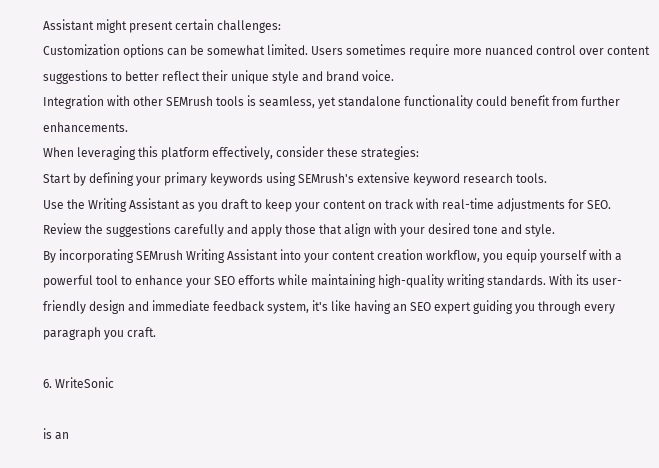Assistant might present certain challenges:
Customization options can be somewhat limited. Users sometimes require more nuanced control over content suggestions to better reflect their unique style and brand voice.
Integration with other SEMrush tools is seamless, yet standalone functionality could benefit from further enhancements.
When leveraging this platform effectively, consider these strategies:
Start by defining your primary keywords using SEMrush's extensive keyword research tools.
Use the Writing Assistant as you draft to keep your content on track with real-time adjustments for SEO.
Review the suggestions carefully and apply those that align with your desired tone and style.
By incorporating SEMrush Writing Assistant into your content creation workflow, you equip yourself with a powerful tool to enhance your SEO efforts while maintaining high-quality writing standards. With its user-friendly design and immediate feedback system, it's like having an SEO expert guiding you through every paragraph you craft.

6. WriteSonic

is an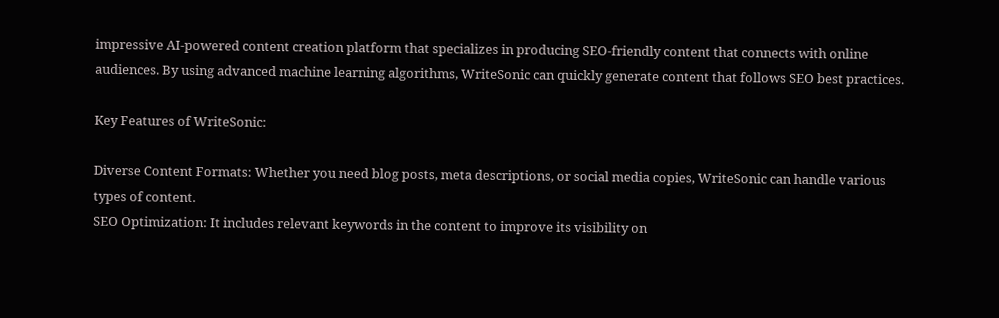impressive AI-powered content creation platform that specializes in producing SEO-friendly content that connects with online audiences. By using advanced machine learning algorithms, WriteSonic can quickly generate content that follows SEO best practices.

Key Features of WriteSonic:

Diverse Content Formats: Whether you need blog posts, meta descriptions, or social media copies, WriteSonic can handle various types of content.
SEO Optimization: It includes relevant keywords in the content to improve its visibility on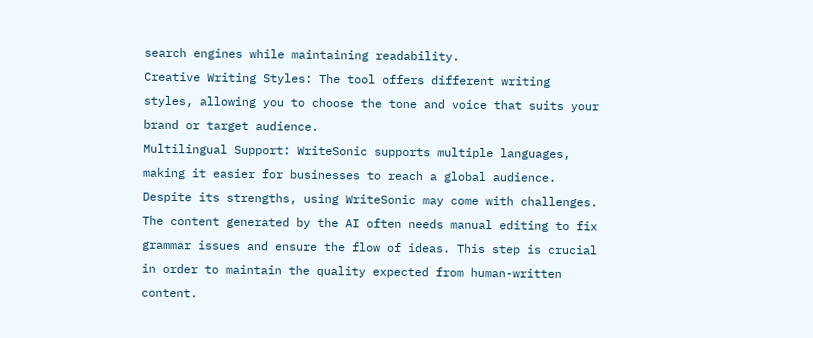search engines while maintaining readability.
Creative Writing Styles: The tool offers different writing styles, allowing you to choose the tone and voice that suits your brand or target audience.
Multilingual Support: WriteSonic supports multiple languages, making it easier for businesses to reach a global audience.
Despite its strengths, using WriteSonic may come with challenges. The content generated by the AI often needs manual editing to fix grammar issues and ensure the flow of ideas. This step is crucial in order to maintain the quality expected from human-written content.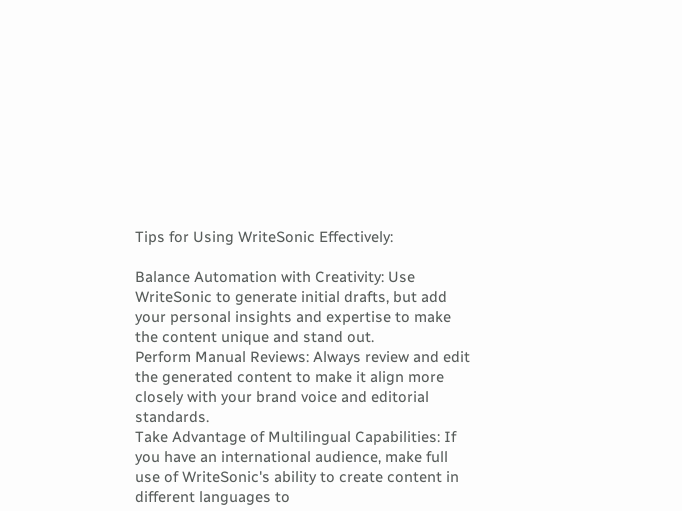Tips for Using WriteSonic Effectively:

Balance Automation with Creativity: Use WriteSonic to generate initial drafts, but add your personal insights and expertise to make the content unique and stand out.
Perform Manual Reviews: Always review and edit the generated content to make it align more closely with your brand voice and editorial standards.
Take Advantage of Multilingual Capabilities: If you have an international audience, make full use of WriteSonic's ability to create content in different languages to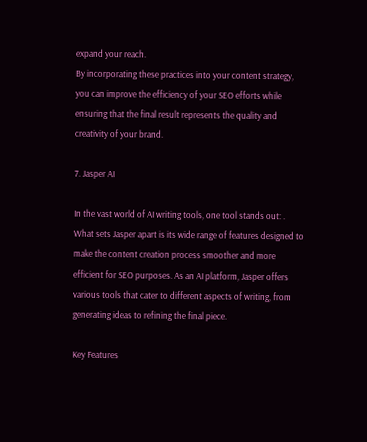expand your reach.
By incorporating these practices into your content strategy, you can improve the efficiency of your SEO efforts while ensuring that the final result represents the quality and creativity of your brand.

7. Jasper AI

In the vast world of AI writing tools, one tool stands out: . What sets Jasper apart is its wide range of features designed to make the content creation process smoother and more efficient for SEO purposes. As an AI platform, Jasper offers various tools that cater to different aspects of writing, from generating ideas to refining the final piece.

Key Features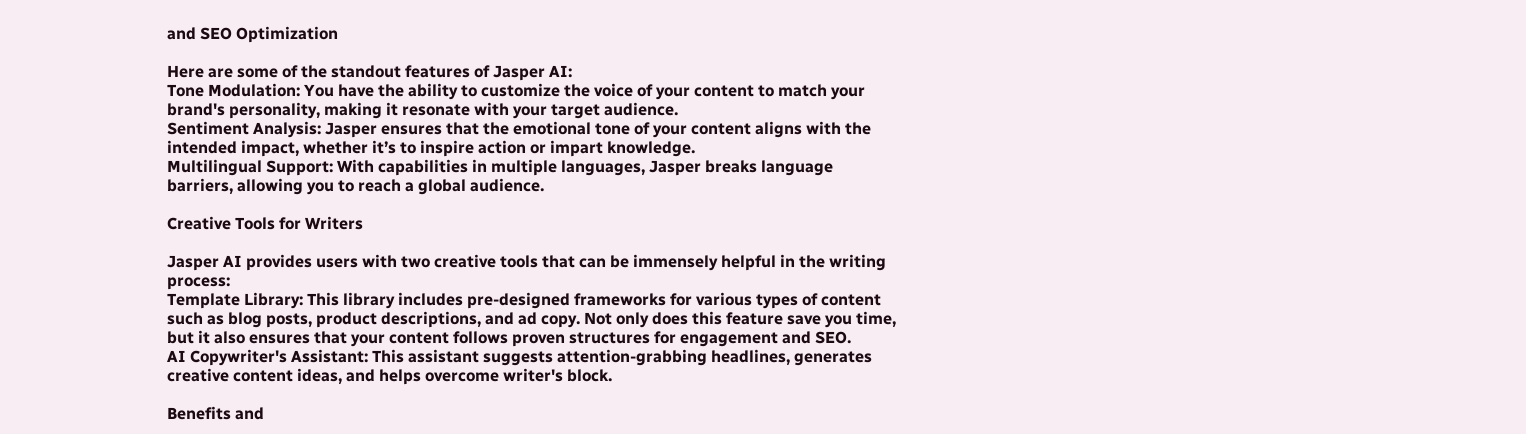and SEO Optimization

Here are some of the standout features of Jasper AI:
Tone Modulation: You have the ability to customize the voice of your content to match your brand's personality, making it resonate with your target audience.
Sentiment Analysis: Jasper ensures that the emotional tone of your content aligns with the intended impact, whether it’s to inspire action or impart knowledge.
Multilingual Support: With capabilities in multiple languages, Jasper breaks language barriers, allowing you to reach a global audience.

Creative Tools for Writers

Jasper AI provides users with two creative tools that can be immensely helpful in the writing process:
Template Library: This library includes pre-designed frameworks for various types of content such as blog posts, product descriptions, and ad copy. Not only does this feature save you time, but it also ensures that your content follows proven structures for engagement and SEO.
AI Copywriter's Assistant: This assistant suggests attention-grabbing headlines, generates creative content ideas, and helps overcome writer's block.

Benefits and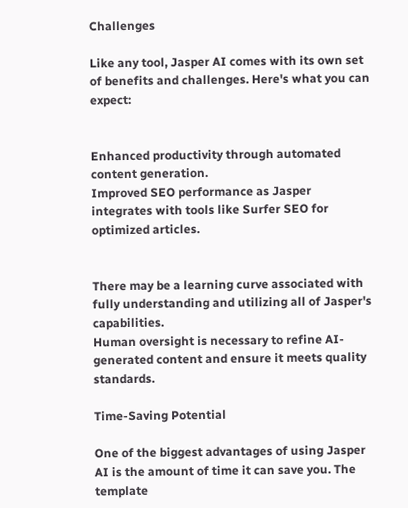Challenges

Like any tool, Jasper AI comes with its own set of benefits and challenges. Here's what you can expect:


Enhanced productivity through automated content generation.
Improved SEO performance as Jasper integrates with tools like Surfer SEO for optimized articles.


There may be a learning curve associated with fully understanding and utilizing all of Jasper's capabilities.
Human oversight is necessary to refine AI-generated content and ensure it meets quality standards.

Time-Saving Potential

One of the biggest advantages of using Jasper AI is the amount of time it can save you. The template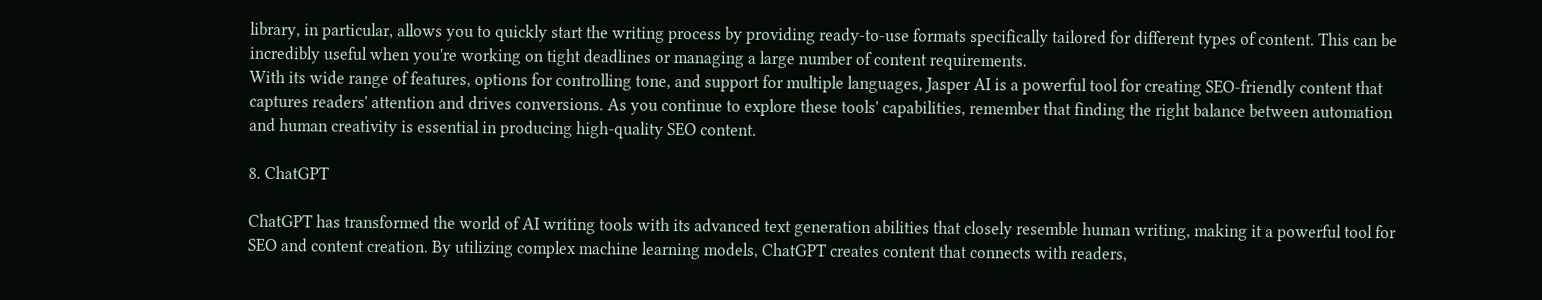library, in particular, allows you to quickly start the writing process by providing ready-to-use formats specifically tailored for different types of content. This can be incredibly useful when you're working on tight deadlines or managing a large number of content requirements.
With its wide range of features, options for controlling tone, and support for multiple languages, Jasper AI is a powerful tool for creating SEO-friendly content that captures readers' attention and drives conversions. As you continue to explore these tools' capabilities, remember that finding the right balance between automation and human creativity is essential in producing high-quality SEO content.

8. ChatGPT

ChatGPT has transformed the world of AI writing tools with its advanced text generation abilities that closely resemble human writing, making it a powerful tool for SEO and content creation. By utilizing complex machine learning models, ChatGPT creates content that connects with readers,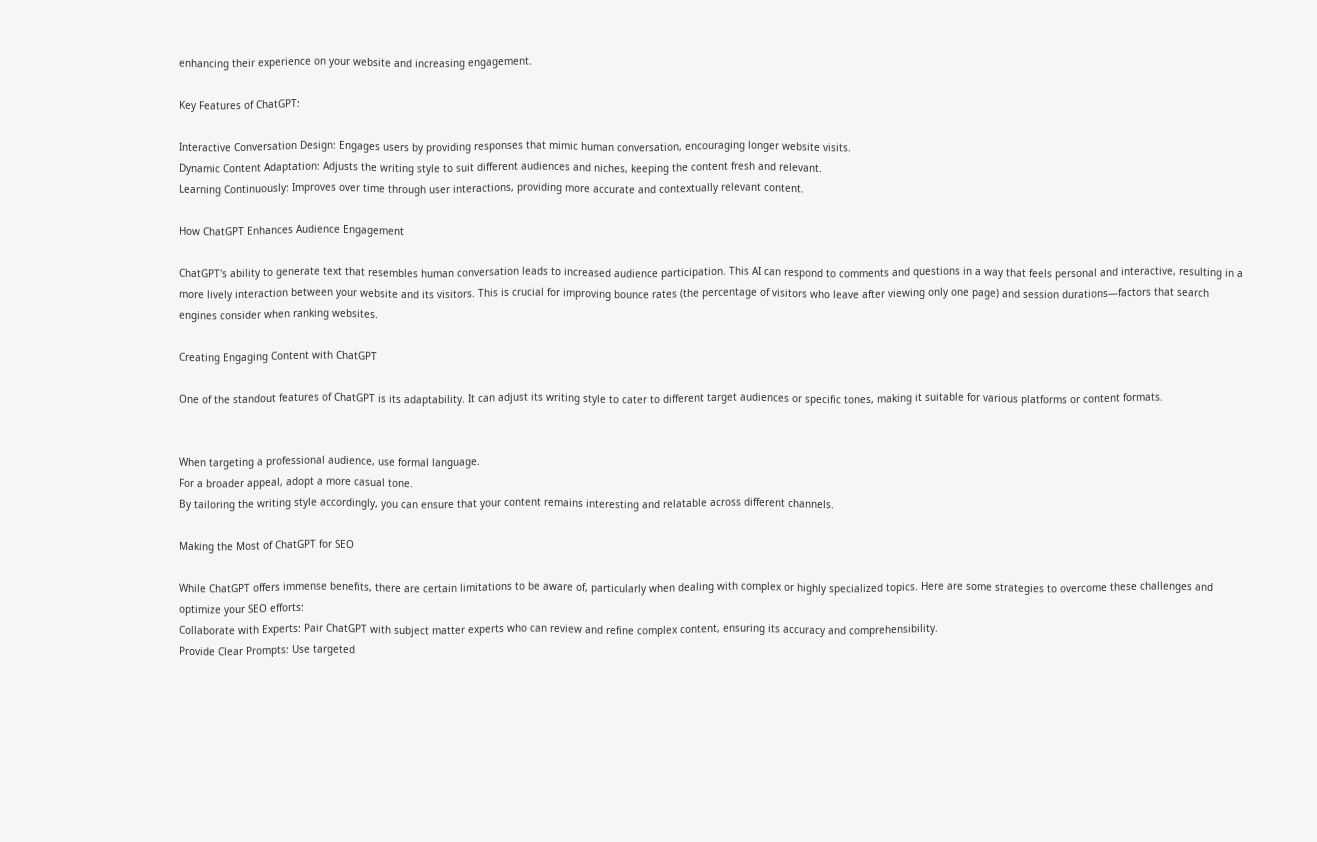enhancing their experience on your website and increasing engagement.

Key Features of ChatGPT:

Interactive Conversation Design: Engages users by providing responses that mimic human conversation, encouraging longer website visits.
Dynamic Content Adaptation: Adjusts the writing style to suit different audiences and niches, keeping the content fresh and relevant.
Learning Continuously: Improves over time through user interactions, providing more accurate and contextually relevant content.

How ChatGPT Enhances Audience Engagement

ChatGPT's ability to generate text that resembles human conversation leads to increased audience participation. This AI can respond to comments and questions in a way that feels personal and interactive, resulting in a more lively interaction between your website and its visitors. This is crucial for improving bounce rates (the percentage of visitors who leave after viewing only one page) and session durations—factors that search engines consider when ranking websites.

Creating Engaging Content with ChatGPT

One of the standout features of ChatGPT is its adaptability. It can adjust its writing style to cater to different target audiences or specific tones, making it suitable for various platforms or content formats.


When targeting a professional audience, use formal language.
For a broader appeal, adopt a more casual tone.
By tailoring the writing style accordingly, you can ensure that your content remains interesting and relatable across different channels.

Making the Most of ChatGPT for SEO

While ChatGPT offers immense benefits, there are certain limitations to be aware of, particularly when dealing with complex or highly specialized topics. Here are some strategies to overcome these challenges and optimize your SEO efforts:
Collaborate with Experts: Pair ChatGPT with subject matter experts who can review and refine complex content, ensuring its accuracy and comprehensibility.
Provide Clear Prompts: Use targeted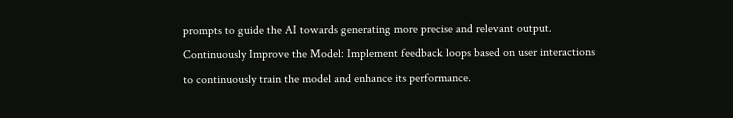prompts to guide the AI towards generating more precise and relevant output.
Continuously Improve the Model: Implement feedback loops based on user interactions to continuously train the model and enhance its performance.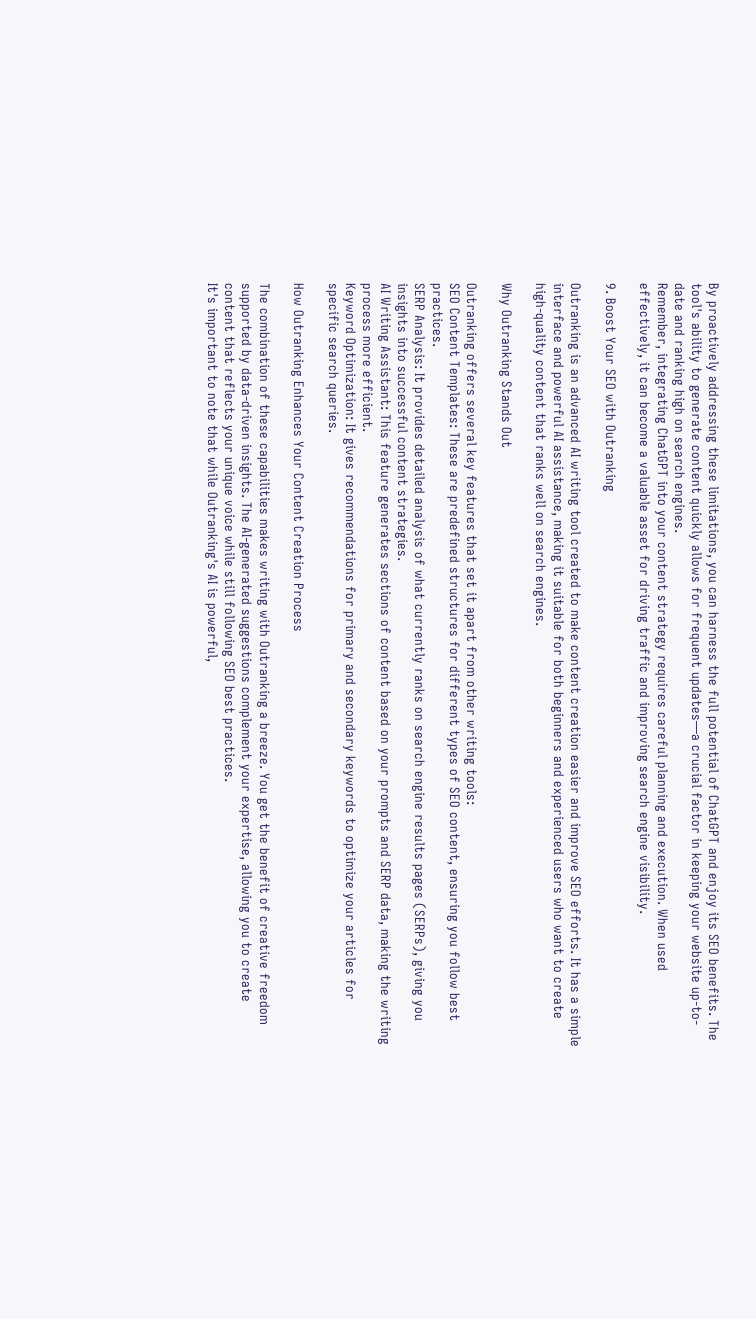By proactively addressing these limitations, you can harness the full potential of ChatGPT and enjoy its SEO benefits. The tool's ability to generate content quickly allows for frequent updates—a crucial factor in keeping your website up-to-date and ranking high on search engines.
Remember, integrating ChatGPT into your content strategy requires careful planning and execution. When used effectively, it can become a valuable asset for driving traffic and improving search engine visibility.

9. Boost Your SEO with Outranking

Outranking is an advanced AI writing tool created to make content creation easier and improve SEO efforts. It has a simple interface and powerful AI assistance, making it suitable for both beginners and experienced users who want to create high-quality content that ranks well on search engines.

Why Outranking Stands Out

Outranking offers several key features that set it apart from other writing tools:
SEO Content Templates: These are predefined structures for different types of SEO content, ensuring you follow best practices.
SERP Analysis: It provides detailed analysis of what currently ranks on search engine results pages (SERPs), giving you insights into successful content strategies.
AI Writing Assistant: This feature generates sections of content based on your prompts and SERP data, making the writing process more efficient.
Keyword Optimization: It gives recommendations for primary and secondary keywords to optimize your articles for specific search queries.

How Outranking Enhances Your Content Creation Process

The combination of these capabilities makes writing with Outranking a breeze. You get the benefit of creative freedom supported by data-driven insights. The AI-generated suggestions complement your expertise, allowing you to create content that reflects your unique voice while still following SEO best practices.
It's important to note that while Outranking's AI is powerful,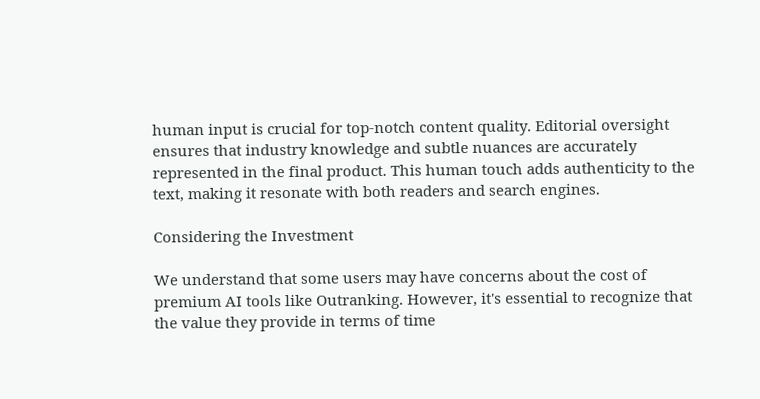human input is crucial for top-notch content quality. Editorial oversight ensures that industry knowledge and subtle nuances are accurately represented in the final product. This human touch adds authenticity to the text, making it resonate with both readers and search engines.

Considering the Investment

We understand that some users may have concerns about the cost of premium AI tools like Outranking. However, it's essential to recognize that the value they provide in terms of time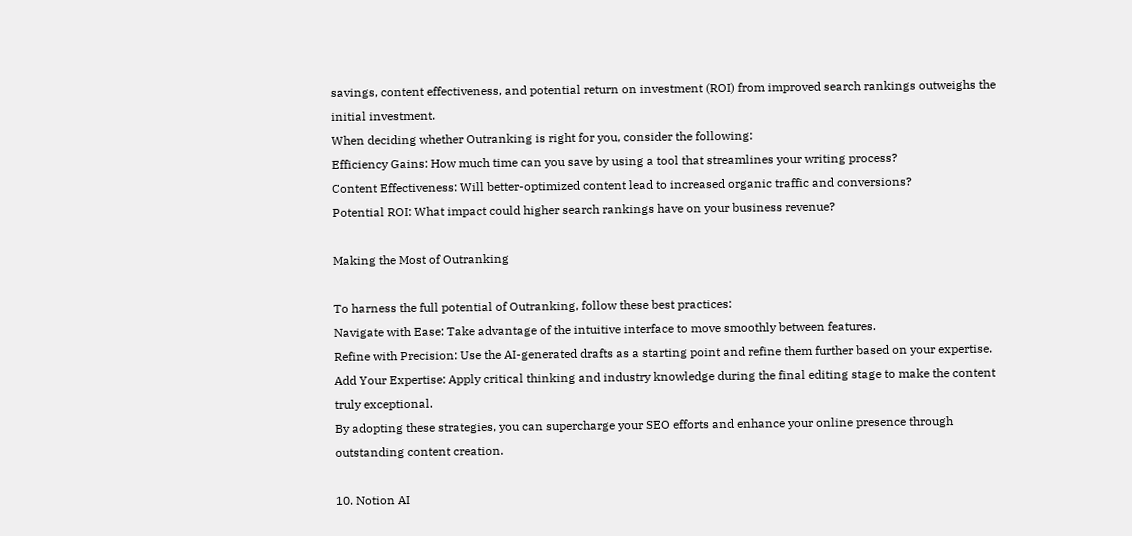savings, content effectiveness, and potential return on investment (ROI) from improved search rankings outweighs the initial investment.
When deciding whether Outranking is right for you, consider the following:
Efficiency Gains: How much time can you save by using a tool that streamlines your writing process?
Content Effectiveness: Will better-optimized content lead to increased organic traffic and conversions?
Potential ROI: What impact could higher search rankings have on your business revenue?

Making the Most of Outranking

To harness the full potential of Outranking, follow these best practices:
Navigate with Ease: Take advantage of the intuitive interface to move smoothly between features.
Refine with Precision: Use the AI-generated drafts as a starting point and refine them further based on your expertise.
Add Your Expertise: Apply critical thinking and industry knowledge during the final editing stage to make the content truly exceptional.
By adopting these strategies, you can supercharge your SEO efforts and enhance your online presence through outstanding content creation.

10. Notion AI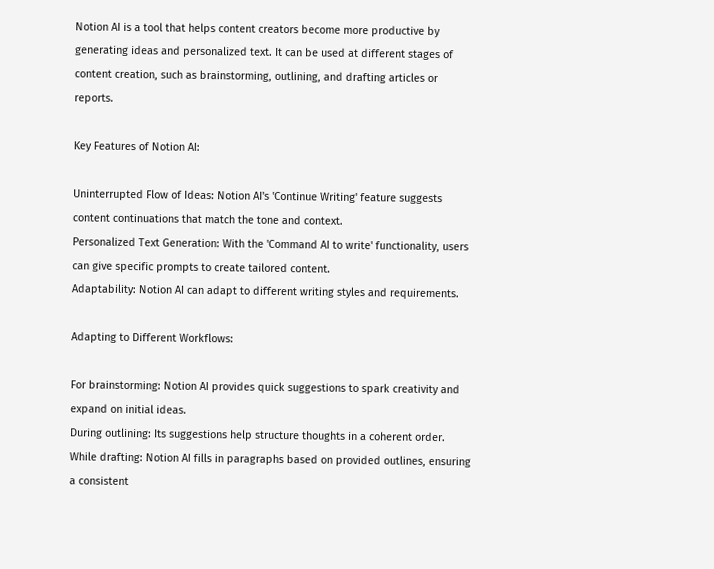Notion AI is a tool that helps content creators become more productive by generating ideas and personalized text. It can be used at different stages of content creation, such as brainstorming, outlining, and drafting articles or reports.

Key Features of Notion AI:

Uninterrupted Flow of Ideas: Notion AI's 'Continue Writing' feature suggests content continuations that match the tone and context.
Personalized Text Generation: With the 'Command AI to write' functionality, users can give specific prompts to create tailored content.
Adaptability: Notion AI can adapt to different writing styles and requirements.

Adapting to Different Workflows:

For brainstorming: Notion AI provides quick suggestions to spark creativity and expand on initial ideas.
During outlining: Its suggestions help structure thoughts in a coherent order.
While drafting: Notion AI fills in paragraphs based on provided outlines, ensuring a consistent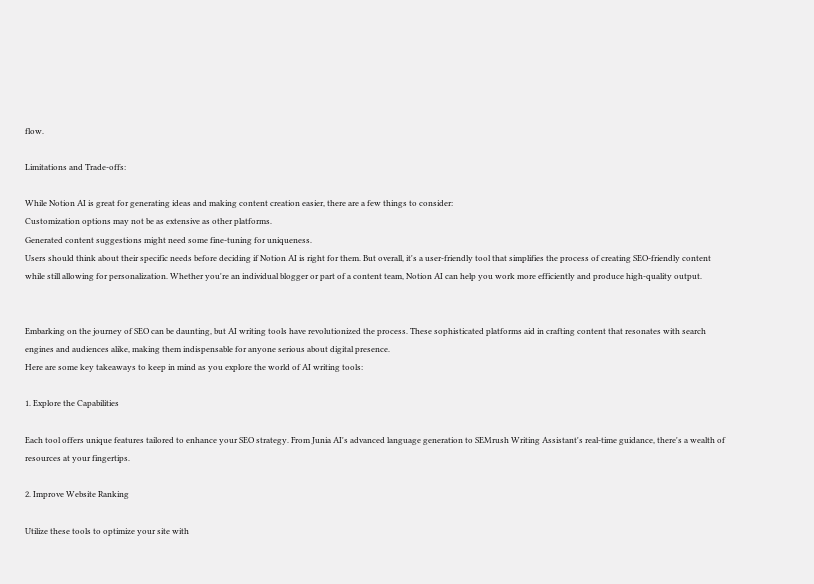flow.

Limitations and Trade-offs:

While Notion AI is great for generating ideas and making content creation easier, there are a few things to consider:
Customization options may not be as extensive as other platforms.
Generated content suggestions might need some fine-tuning for uniqueness.
Users should think about their specific needs before deciding if Notion AI is right for them. But overall, it's a user-friendly tool that simplifies the process of creating SEO-friendly content while still allowing for personalization. Whether you're an individual blogger or part of a content team, Notion AI can help you work more efficiently and produce high-quality output.


Embarking on the journey of SEO can be daunting, but AI writing tools have revolutionized the process. These sophisticated platforms aid in crafting content that resonates with search engines and audiences alike, making them indispensable for anyone serious about digital presence.
Here are some key takeaways to keep in mind as you explore the world of AI writing tools:

1. Explore the Capabilities

Each tool offers unique features tailored to enhance your SEO strategy. From Junia AI's advanced language generation to SEMrush Writing Assistant's real-time guidance, there's a wealth of resources at your fingertips.

2. Improve Website Ranking

Utilize these tools to optimize your site with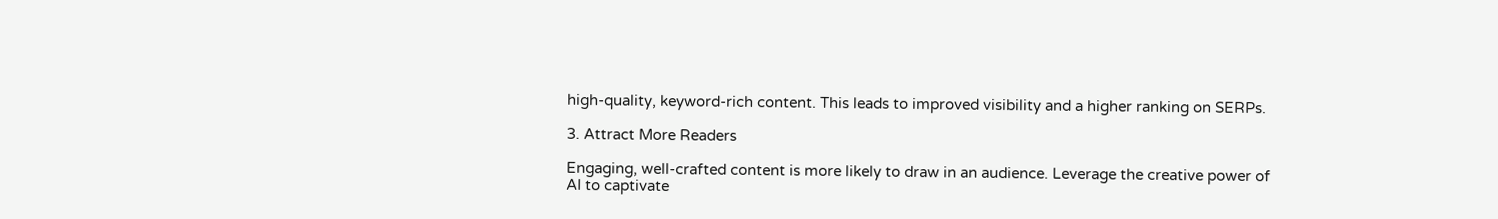high-quality, keyword-rich content. This leads to improved visibility and a higher ranking on SERPs.

3. Attract More Readers

Engaging, well-crafted content is more likely to draw in an audience. Leverage the creative power of AI to captivate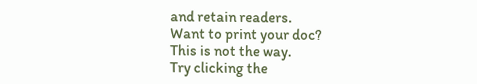and retain readers.
Want to print your doc?
This is not the way.
Try clicking the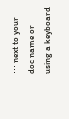⋯ next to your doc name or using a keyboard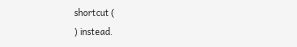shortcut (
) instead.